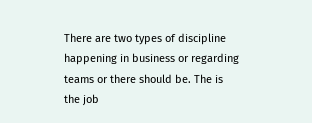There are two types of discipline happening in business or regarding teams or there should be. The is the job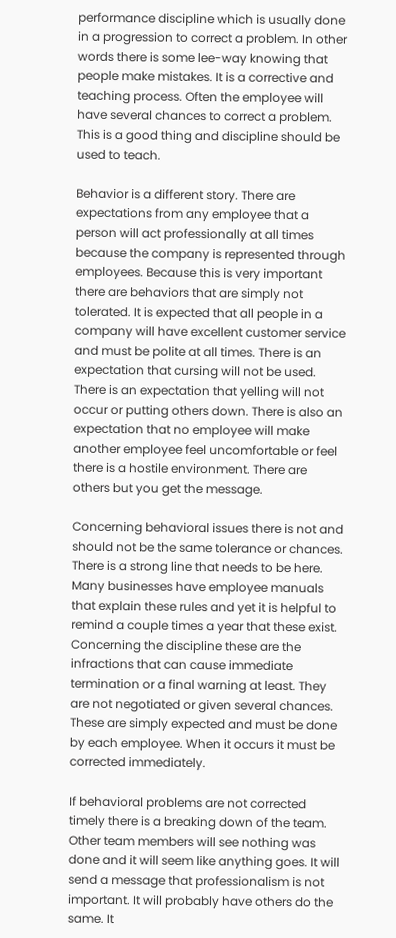performance discipline which is usually done in a progression to correct a problem. In other words there is some lee-way knowing that people make mistakes. It is a corrective and teaching process. Often the employee will have several chances to correct a problem. This is a good thing and discipline should be used to teach.

Behavior is a different story. There are expectations from any employee that a person will act professionally at all times because the company is represented through employees. Because this is very important there are behaviors that are simply not tolerated. It is expected that all people in a company will have excellent customer service and must be polite at all times. There is an expectation that cursing will not be used. There is an expectation that yelling will not occur or putting others down. There is also an expectation that no employee will make another employee feel uncomfortable or feel there is a hostile environment. There are others but you get the message.

Concerning behavioral issues there is not and should not be the same tolerance or chances. There is a strong line that needs to be here. Many businesses have employee manuals that explain these rules and yet it is helpful to remind a couple times a year that these exist. Concerning the discipline these are the infractions that can cause immediate termination or a final warning at least. They are not negotiated or given several chances. These are simply expected and must be done by each employee. When it occurs it must be corrected immediately.

If behavioral problems are not corrected timely there is a breaking down of the team. Other team members will see nothing was done and it will seem like anything goes. It will send a message that professionalism is not important. It will probably have others do the same. It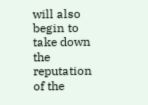will also begin to take down the reputation of the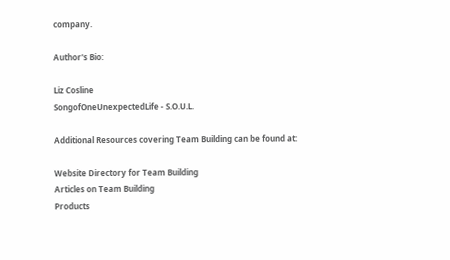company.

Author's Bio:

Liz Cosline
SongofOneUnexpectedLife - S.O.U.L.

Additional Resources covering Team Building can be found at:

Website Directory for Team Building
Articles on Team Building
Products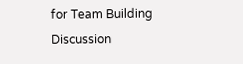for Team Building
Discussion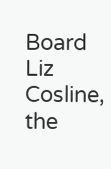Board
Liz Cosline, the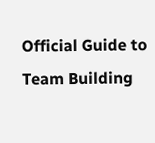Official Guide to Team Building